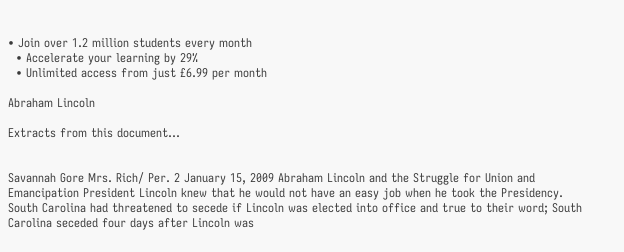• Join over 1.2 million students every month
  • Accelerate your learning by 29%
  • Unlimited access from just £6.99 per month

Abraham Lincoln

Extracts from this document...


Savannah Gore Mrs. Rich/ Per. 2 January 15, 2009 Abraham Lincoln and the Struggle for Union and Emancipation President Lincoln knew that he would not have an easy job when he took the Presidency. South Carolina had threatened to secede if Lincoln was elected into office and true to their word; South Carolina seceded four days after Lincoln was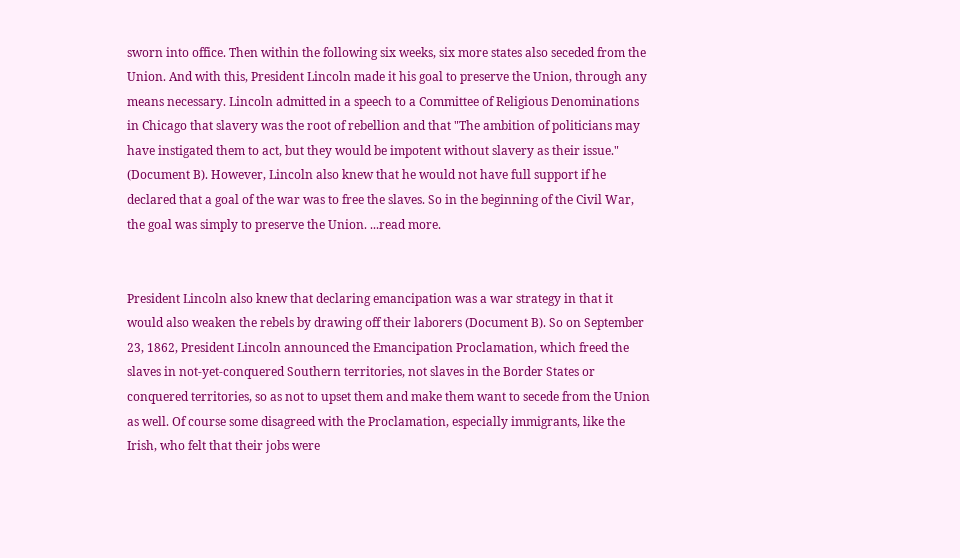sworn into office. Then within the following six weeks, six more states also seceded from the Union. And with this, President Lincoln made it his goal to preserve the Union, through any means necessary. Lincoln admitted in a speech to a Committee of Religious Denominations in Chicago that slavery was the root of rebellion and that "The ambition of politicians may have instigated them to act, but they would be impotent without slavery as their issue." (Document B). However, Lincoln also knew that he would not have full support if he declared that a goal of the war was to free the slaves. So in the beginning of the Civil War, the goal was simply to preserve the Union. ...read more.


President Lincoln also knew that declaring emancipation was a war strategy in that it would also weaken the rebels by drawing off their laborers (Document B). So on September 23, 1862, President Lincoln announced the Emancipation Proclamation, which freed the slaves in not-yet-conquered Southern territories, not slaves in the Border States or conquered territories, so as not to upset them and make them want to secede from the Union as well. Of course some disagreed with the Proclamation, especially immigrants, like the Irish, who felt that their jobs were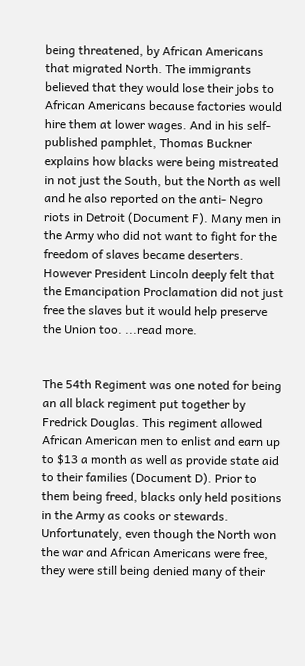being threatened, by African Americans that migrated North. The immigrants believed that they would lose their jobs to African Americans because factories would hire them at lower wages. And in his self-published pamphlet, Thomas Buckner explains how blacks were being mistreated in not just the South, but the North as well and he also reported on the anti- Negro riots in Detroit (Document F). Many men in the Army who did not want to fight for the freedom of slaves became deserters. However President Lincoln deeply felt that the Emancipation Proclamation did not just free the slaves but it would help preserve the Union too. ...read more.


The 54th Regiment was one noted for being an all black regiment put together by Fredrick Douglas. This regiment allowed African American men to enlist and earn up to $13 a month as well as provide state aid to their families (Document D). Prior to them being freed, blacks only held positions in the Army as cooks or stewards. Unfortunately, even though the North won the war and African Americans were free, they were still being denied many of their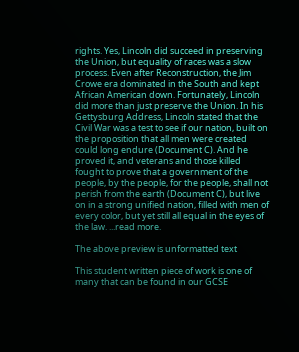rights. Yes, Lincoln did succeed in preserving the Union, but equality of races was a slow process. Even after Reconstruction, the Jim Crowe era dominated in the South and kept African American down. Fortunately, Lincoln did more than just preserve the Union. In his Gettysburg Address, Lincoln stated that the Civil War was a test to see if our nation, built on the proposition that all men were created could long endure (Document C). And he proved it, and veterans and those killed fought to prove that a government of the people, by the people, for the people, shall not perish from the earth (Document C), but live on in a strong unified nation, filled with men of every color, but yet still all equal in the eyes of the law. ...read more.

The above preview is unformatted text

This student written piece of work is one of many that can be found in our GCSE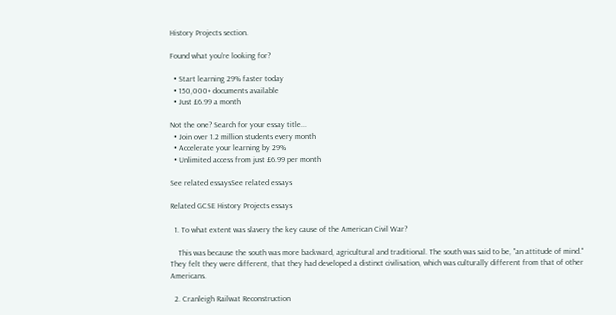History Projects section.

Found what you're looking for?

  • Start learning 29% faster today
  • 150,000+ documents available
  • Just £6.99 a month

Not the one? Search for your essay title...
  • Join over 1.2 million students every month
  • Accelerate your learning by 29%
  • Unlimited access from just £6.99 per month

See related essaysSee related essays

Related GCSE History Projects essays

  1. To what extent was slavery the key cause of the American Civil War?

    This was because the south was more backward, agricultural and traditional. The south was said to be, "an attitude of mind." They felt they were different, that they had developed a distinct civilisation, which was culturally different from that of other Americans.

  2. Cranleigh Railwat Reconstruction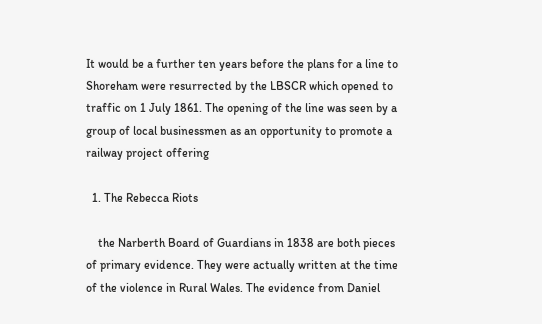It would be a further ten years before the plans for a line to Shoreham were resurrected by the LBSCR which opened to traffic on 1 July 1861. The opening of the line was seen by a group of local businessmen as an opportunity to promote a railway project offering

  1. The Rebecca Riots

    the Narberth Board of Guardians in 1838 are both pieces of primary evidence. They were actually written at the time of the violence in Rural Wales. The evidence from Daniel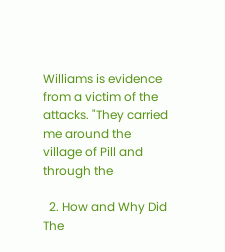Williams is evidence from a victim of the attacks. "They carried me around the village of Pill and through the

  2. How and Why Did The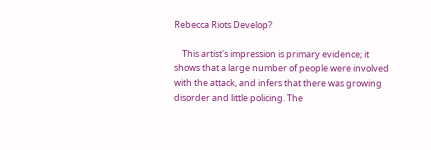Rebecca Riots Develop?

    This artist's impression is primary evidence; it shows that a large number of people were involved with the attack, and infers that there was growing disorder and little policing. The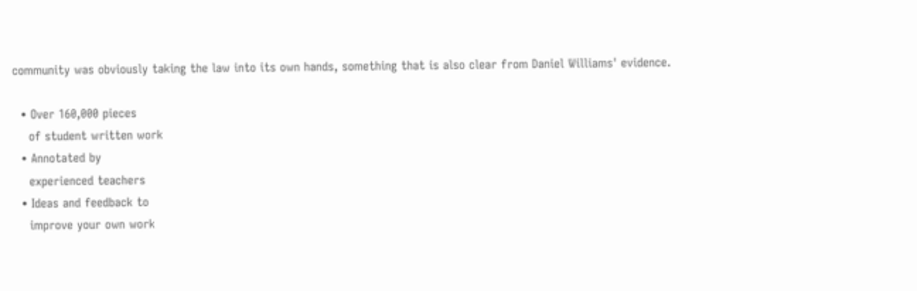community was obviously taking the law into its own hands, something that is also clear from Daniel Williams' evidence.

  • Over 160,000 pieces
    of student written work
  • Annotated by
    experienced teachers
  • Ideas and feedback to
    improve your own work